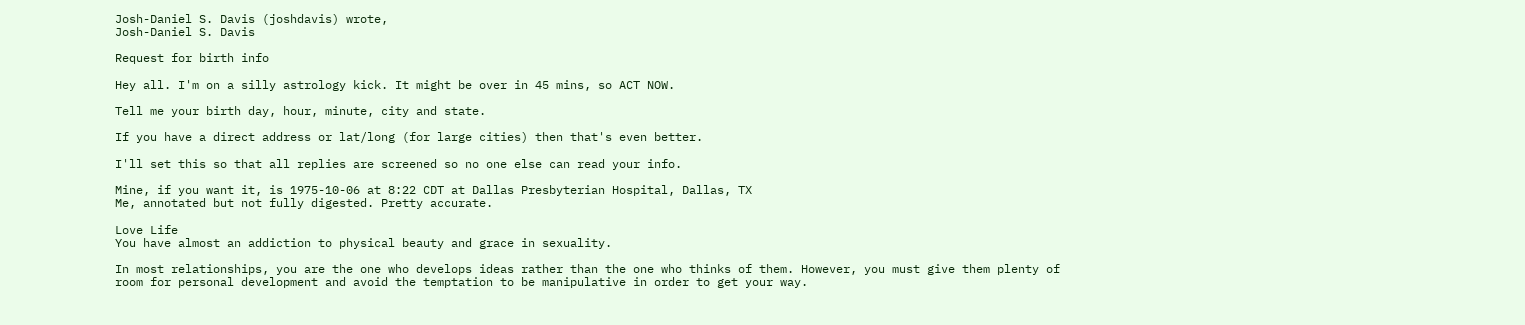Josh-Daniel S. Davis (joshdavis) wrote,
Josh-Daniel S. Davis

Request for birth info

Hey all. I'm on a silly astrology kick. It might be over in 45 mins, so ACT NOW.

Tell me your birth day, hour, minute, city and state.

If you have a direct address or lat/long (for large cities) then that's even better.

I'll set this so that all replies are screened so no one else can read your info.

Mine, if you want it, is 1975-10-06 at 8:22 CDT at Dallas Presbyterian Hospital, Dallas, TX
Me, annotated but not fully digested. Pretty accurate.

Love Life
You have almost an addiction to physical beauty and grace in sexuality.

In most relationships, you are the one who develops ideas rather than the one who thinks of them. However, you must give them plenty of room for personal development and avoid the temptation to be manipulative in order to get your way.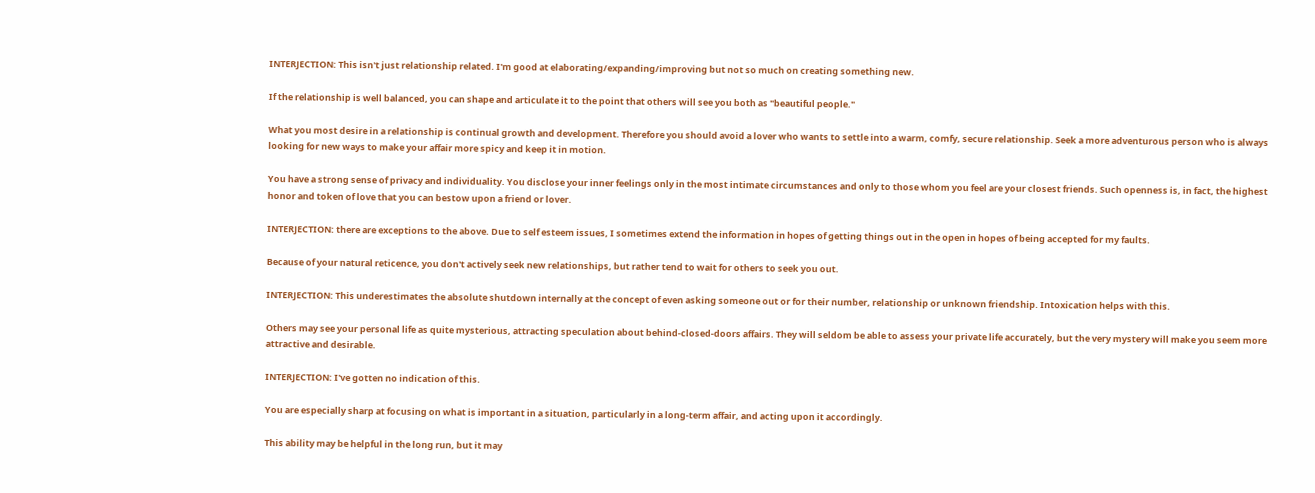INTERJECTION: This isn't just relationship related. I'm good at elaborating/expanding/improving but not so much on creating something new.

If the relationship is well balanced, you can shape and articulate it to the point that others will see you both as "beautiful people."

What you most desire in a relationship is continual growth and development. Therefore you should avoid a lover who wants to settle into a warm, comfy, secure relationship. Seek a more adventurous person who is always looking for new ways to make your affair more spicy and keep it in motion.

You have a strong sense of privacy and individuality. You disclose your inner feelings only in the most intimate circumstances and only to those whom you feel are your closest friends. Such openness is, in fact, the highest honor and token of love that you can bestow upon a friend or lover.

INTERJECTION: there are exceptions to the above. Due to self esteem issues, I sometimes extend the information in hopes of getting things out in the open in hopes of being accepted for my faults.

Because of your natural reticence, you don't actively seek new relationships, but rather tend to wait for others to seek you out.

INTERJECTION: This underestimates the absolute shutdown internally at the concept of even asking someone out or for their number, relationship or unknown friendship. Intoxication helps with this.

Others may see your personal life as quite mysterious, attracting speculation about behind-closed-doors affairs. They will seldom be able to assess your private life accurately, but the very mystery will make you seem more attractive and desirable.

INTERJECTION: I've gotten no indication of this.

You are especially sharp at focusing on what is important in a situation, particularly in a long-term affair, and acting upon it accordingly.

This ability may be helpful in the long run, but it may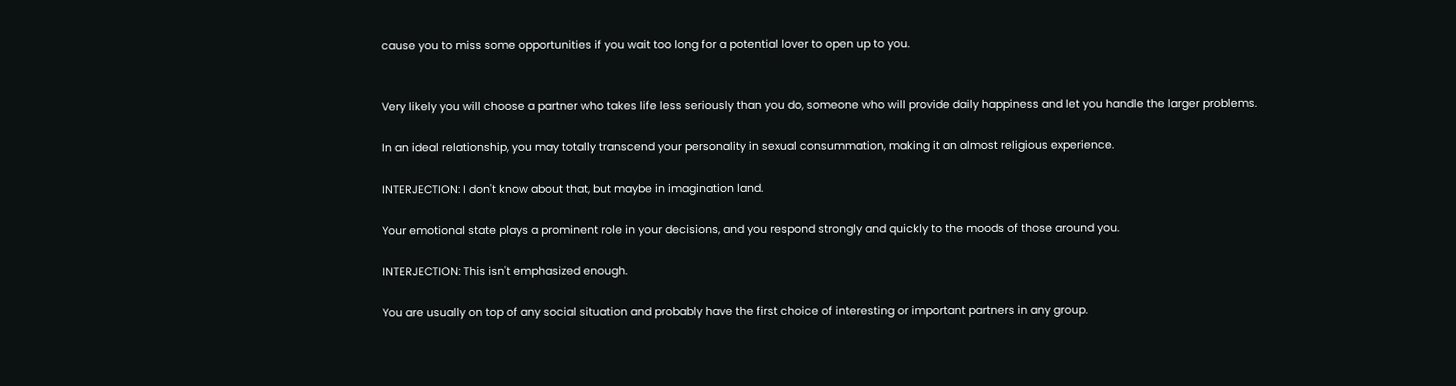cause you to miss some opportunities if you wait too long for a potential lover to open up to you.


Very likely you will choose a partner who takes life less seriously than you do, someone who will provide daily happiness and let you handle the larger problems.

In an ideal relationship, you may totally transcend your personality in sexual consummation, making it an almost religious experience.

INTERJECTION: I don't know about that, but maybe in imagination land.

Your emotional state plays a prominent role in your decisions, and you respond strongly and quickly to the moods of those around you.

INTERJECTION: This isn't emphasized enough.

You are usually on top of any social situation and probably have the first choice of interesting or important partners in any group.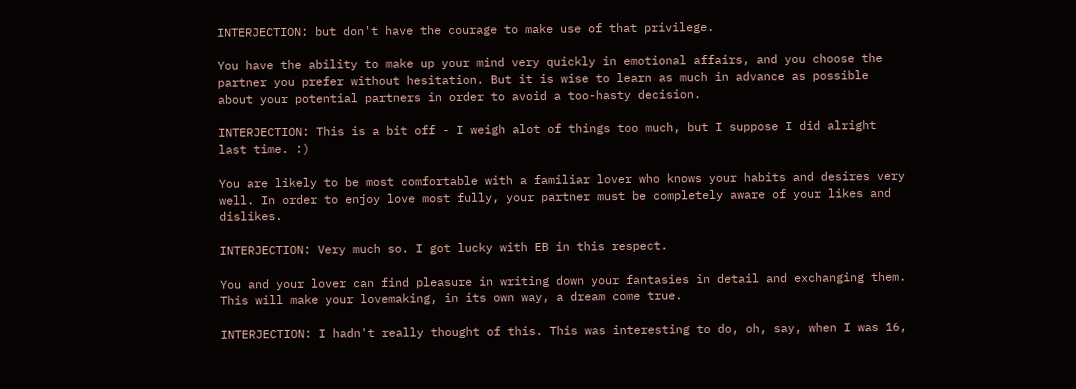INTERJECTION: but don't have the courage to make use of that privilege.

You have the ability to make up your mind very quickly in emotional affairs, and you choose the partner you prefer without hesitation. But it is wise to learn as much in advance as possible about your potential partners in order to avoid a too-hasty decision.

INTERJECTION: This is a bit off - I weigh alot of things too much, but I suppose I did alright last time. :)

You are likely to be most comfortable with a familiar lover who knows your habits and desires very well. In order to enjoy love most fully, your partner must be completely aware of your likes and dislikes.

INTERJECTION: Very much so. I got lucky with EB in this respect.

You and your lover can find pleasure in writing down your fantasies in detail and exchanging them. This will make your lovemaking, in its own way, a dream come true.

INTERJECTION: I hadn't really thought of this. This was interesting to do, oh, say, when I was 16,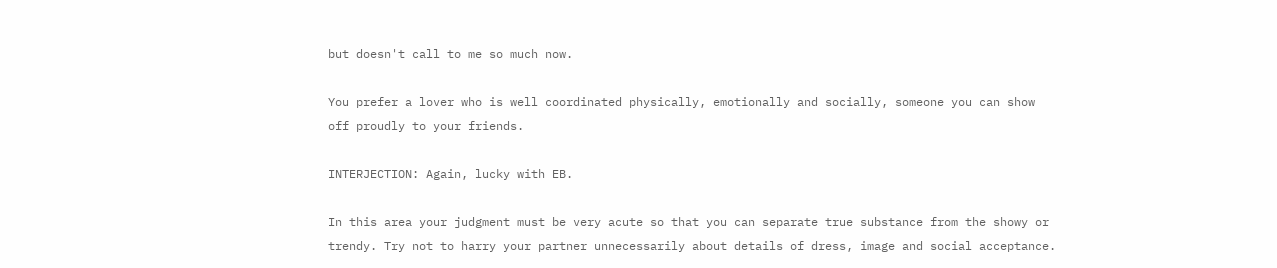but doesn't call to me so much now.

You prefer a lover who is well coordinated physically, emotionally and socially, someone you can show off proudly to your friends.

INTERJECTION: Again, lucky with EB.

In this area your judgment must be very acute so that you can separate true substance from the showy or trendy. Try not to harry your partner unnecessarily about details of dress, image and social acceptance.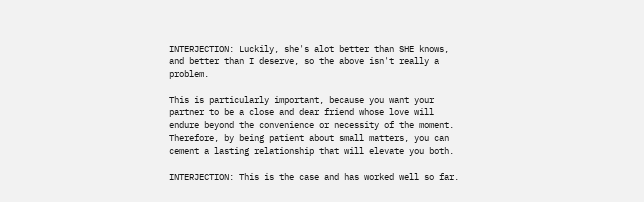INTERJECTION: Luckily, she's alot better than SHE knows, and better than I deserve, so the above isn't really a problem.

This is particularly important, because you want your partner to be a close and dear friend whose love will endure beyond the convenience or necessity of the moment. Therefore, by being patient about small matters, you can cement a lasting relationship that will elevate you both.

INTERJECTION: This is the case and has worked well so far.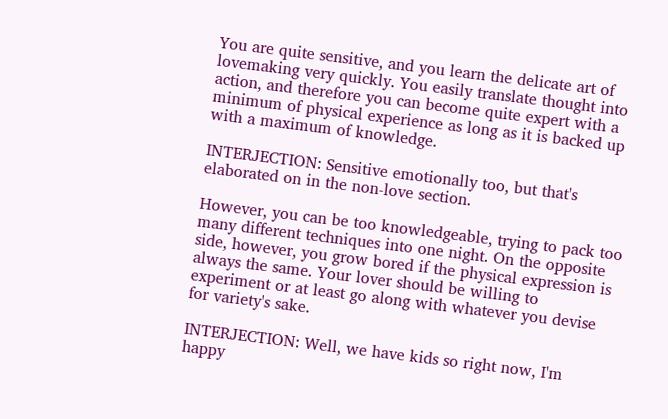You are quite sensitive, and you learn the delicate art of lovemaking very quickly. You easily translate thought into action, and therefore you can become quite expert with a minimum of physical experience as long as it is backed up with a maximum of knowledge.

INTERJECTION: Sensitive emotionally too, but that's elaborated on in the non-love section.

However, you can be too knowledgeable, trying to pack too many different techniques into one night. On the opposite side, however, you grow bored if the physical expression is always the same. Your lover should be willing to experiment or at least go along with whatever you devise for variety's sake.

INTERJECTION: Well, we have kids so right now, I'm happy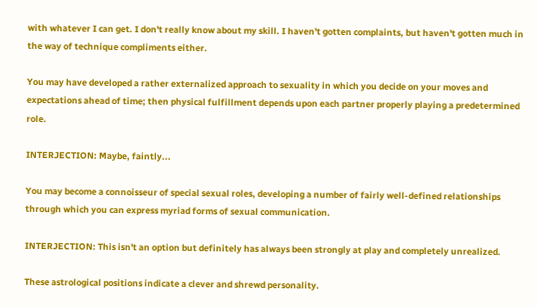with whatever I can get. I don't really know about my skill. I haven't gotten complaints, but haven't gotten much in the way of technique compliments either.

You may have developed a rather externalized approach to sexuality in which you decide on your moves and expectations ahead of time; then physical fulfillment depends upon each partner properly playing a predetermined role.

INTERJECTION: Maybe, faintly...

You may become a connoisseur of special sexual roles, developing a number of fairly well-defined relationships through which you can express myriad forms of sexual communication.

INTERJECTION: This isn't an option but definitely has always been strongly at play and completely unrealized.

These astrological positions indicate a clever and shrewd personality.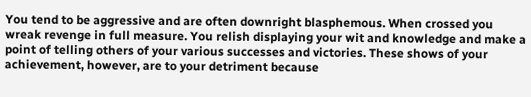You tend to be aggressive and are often downright blasphemous. When crossed you wreak revenge in full measure. You relish displaying your wit and knowledge and make a point of telling others of your various successes and victories. These shows of your achievement, however, are to your detriment because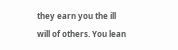they earn you the ill will of others. You lean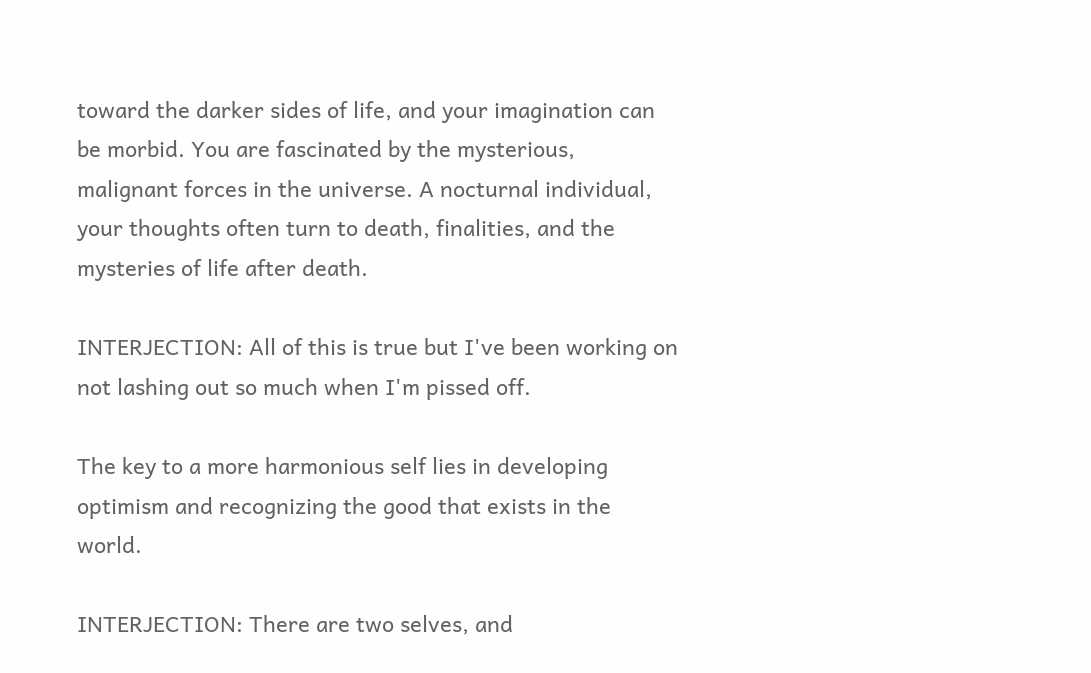toward the darker sides of life, and your imagination can be morbid. You are fascinated by the mysterious, malignant forces in the universe. A nocturnal individual, your thoughts often turn to death, finalities, and the mysteries of life after death.

INTERJECTION: All of this is true but I've been working on not lashing out so much when I'm pissed off.

The key to a more harmonious self lies in developing optimism and recognizing the good that exists in the world.

INTERJECTION: There are two selves, and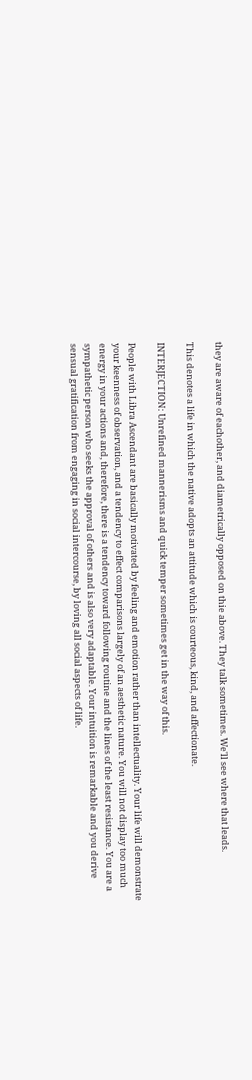they are aware of eachother, and diametrically opposed on thie above. They talk sometimes. We'll see where that leads.

This denotes a life in which the native adopts an attitude which is courteous, kind, and affectionate.

INTERJECTION: Unrefined mannerisms and quick temper sometimes get in the way of this.

People with Libra Ascendant are basically motivated by feeling and emotion rather than intellectuality. Your life will demonstrate your keenness of observation, and a tendency to effect comparisons largely of an aesthetic nature. You will not display too much energy in your actions and, therefore, there is a tendency toward following routine and the lines of the least resistance. You are a sympathetic person who seeks the approval of others and is also very adaptable. Your intuition is remarkable and you derive sensual gratification from engaging in social intercourse, by loving all social aspects of life.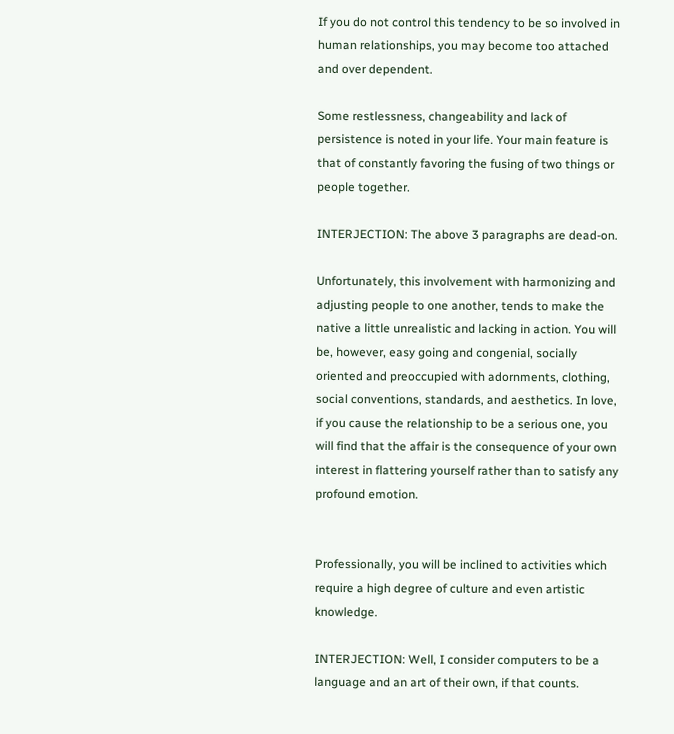If you do not control this tendency to be so involved in human relationships, you may become too attached and over dependent.

Some restlessness, changeability and lack of persistence is noted in your life. Your main feature is that of constantly favoring the fusing of two things or people together.

INTERJECTION: The above 3 paragraphs are dead-on.

Unfortunately, this involvement with harmonizing and adjusting people to one another, tends to make the native a little unrealistic and lacking in action. You will be, however, easy going and congenial, socially oriented and preoccupied with adornments, clothing, social conventions, standards, and aesthetics. In love, if you cause the relationship to be a serious one, you will find that the affair is the consequence of your own interest in flattering yourself rather than to satisfy any profound emotion.


Professionally, you will be inclined to activities which require a high degree of culture and even artistic knowledge.

INTERJECTION: Well, I consider computers to be a language and an art of their own, if that counts.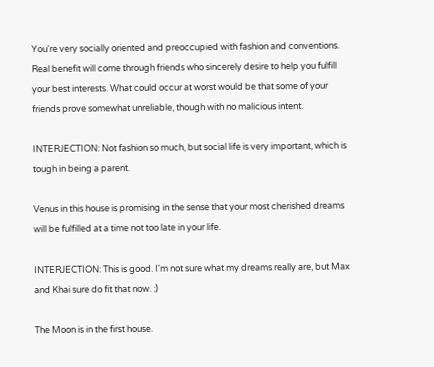You're very socially oriented and preoccupied with fashion and conventions. Real benefit will come through friends who sincerely desire to help you fulfill your best interests. What could occur at worst would be that some of your friends prove somewhat unreliable, though with no malicious intent.

INTERJECTION: Not fashion so much, but social life is very important, which is tough in being a parent.

Venus in this house is promising in the sense that your most cherished dreams will be fulfilled at a time not too late in your life.

INTERJECTION: This is good. I'm not sure what my dreams really are, but Max and Khai sure do fit that now. :)

The Moon is in the first house.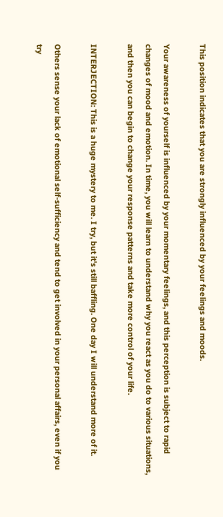This position indicates that you are strongly influenced by your feelings and moods.

Your awareness of yourself is influenced by your momentary feelings, and this perception is subject to rapid changes of mood and emotion. In time, you will learn to understand why you react as you do to various situations, and then you can begin to change your response patterns and take more control of your life.

INTERJECTION: This is a huge mystery to me. I try, but it's still baffling. One day I will understand more of it.

Others sense your lack of emotional self-sufficiency and tend to get involved in your personal affairs, even if you try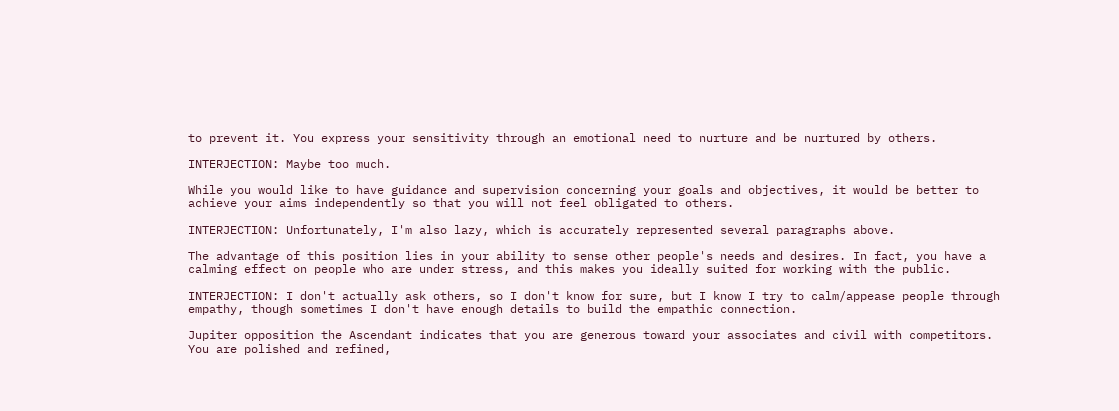to prevent it. You express your sensitivity through an emotional need to nurture and be nurtured by others.

INTERJECTION: Maybe too much.

While you would like to have guidance and supervision concerning your goals and objectives, it would be better to achieve your aims independently so that you will not feel obligated to others.

INTERJECTION: Unfortunately, I'm also lazy, which is accurately represented several paragraphs above.

The advantage of this position lies in your ability to sense other people's needs and desires. In fact, you have a calming effect on people who are under stress, and this makes you ideally suited for working with the public.

INTERJECTION: I don't actually ask others, so I don't know for sure, but I know I try to calm/appease people through empathy, though sometimes I don't have enough details to build the empathic connection.

Jupiter opposition the Ascendant indicates that you are generous toward your associates and civil with competitors. You are polished and refined,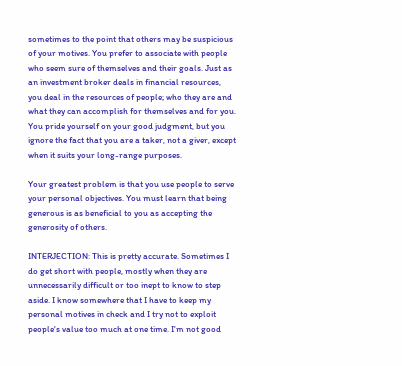sometimes to the point that others may be suspicious of your motives. You prefer to associate with people who seem sure of themselves and their goals. Just as an investment broker deals in financial resources, you deal in the resources of people; who they are and what they can accomplish for themselves and for you. You pride yourself on your good judgment, but you ignore the fact that you are a taker, not a giver, except when it suits your long-range purposes.

Your greatest problem is that you use people to serve your personal objectives. You must learn that being generous is as beneficial to you as accepting the generosity of others.

INTERJECTION: This is pretty accurate. Sometimes I do get short with people, mostly when they are unnecessarily difficult or too inept to know to step aside. I know somewhere that I have to keep my personal motives in check and I try not to exploit people's value too much at one time. I'm not good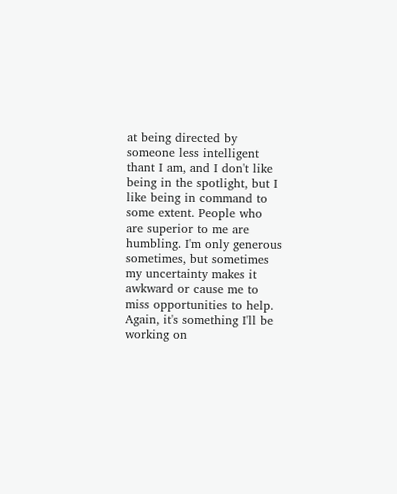at being directed by someone less intelligent thant I am, and I don't like being in the spotlight, but I like being in command to some extent. People who are superior to me are humbling. I'm only generous sometimes, but sometimes my uncertainty makes it awkward or cause me to miss opportunities to help. Again, it's something I'll be working on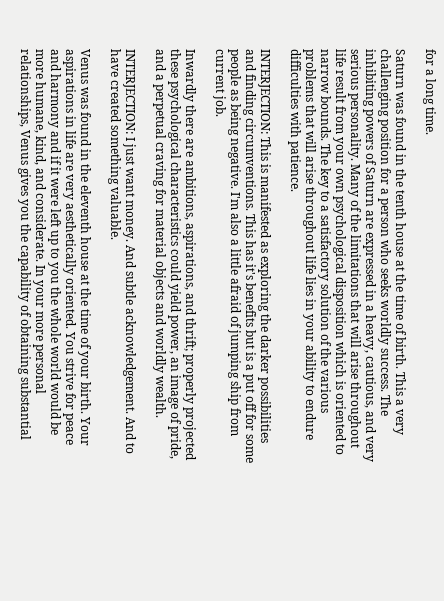for a long time.

Saturn was found in the tenth house at the time of birth. This a very challenging position for a person who seeks worldly success. The inhibiting powers of Saturn are expressed in a heavy, cautious, and very serious personality. Many of the limitations that will arise throughout life result from your own psychological disposition which is oriented to narrow bounds. The key to a satisfactory solution of the various problems that will arise throughout life lies in your ability to endure difficulties with patience.

INTERJECTION: This is manifested as exploring the darker possibilities and finding circumventions. This has it's benefits but is a put off for some people as being negative. I'm also a little afraid of jumping ship from current job.

Inwardly there are ambitions, aspirations, and thrift; properly projected these psychological characteristics could yield power, an image of pride, and a perpetual craving for material objects and worldly wealth.

INTERJECTION: I just want money. And subtle acknowledgement. And to have created something valuable.

Venus was found in the eleventh house at the time of your birth. Your aspirations in life are very aesthetically oriented. You strive for peace and harmony and if it were left up to you the whole world would be more humane, kind, and considerate. In your more personal relationships, Venus gives you the capability of obtaining substantial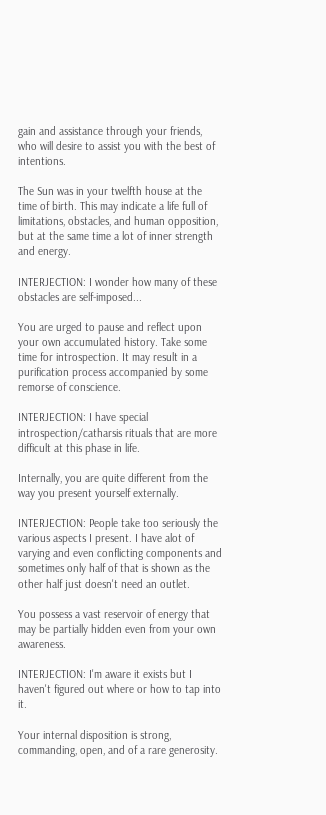gain and assistance through your friends, who will desire to assist you with the best of intentions.

The Sun was in your twelfth house at the time of birth. This may indicate a life full of limitations, obstacles, and human opposition, but at the same time a lot of inner strength and energy.

INTERJECTION: I wonder how many of these obstacles are self-imposed...

You are urged to pause and reflect upon your own accumulated history. Take some time for introspection. It may result in a purification process accompanied by some remorse of conscience.

INTERJECTION: I have special introspection/catharsis rituals that are more difficult at this phase in life.

Internally, you are quite different from the way you present yourself externally.

INTERJECTION: People take too seriously the various aspects I present. I have alot of varying and even conflicting components and sometimes only half of that is shown as the other half just doesn't need an outlet.

You possess a vast reservoir of energy that may be partially hidden even from your own awareness.

INTERJECTION: I'm aware it exists but I haven't figured out where or how to tap into it.

Your internal disposition is strong, commanding, open, and of a rare generosity.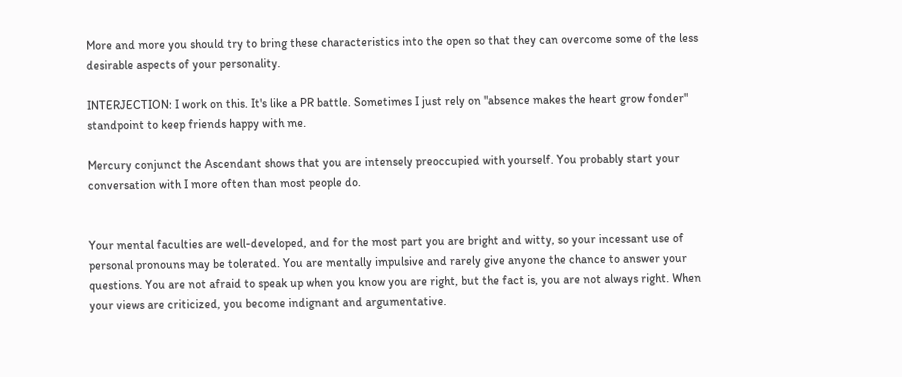More and more you should try to bring these characteristics into the open so that they can overcome some of the less desirable aspects of your personality.

INTERJECTION: I work on this. It's like a PR battle. Sometimes I just rely on "absence makes the heart grow fonder" standpoint to keep friends happy with me.

Mercury conjunct the Ascendant shows that you are intensely preoccupied with yourself. You probably start your conversation with I more often than most people do.


Your mental faculties are well-developed, and for the most part you are bright and witty, so your incessant use of personal pronouns may be tolerated. You are mentally impulsive and rarely give anyone the chance to answer your questions. You are not afraid to speak up when you know you are right, but the fact is, you are not always right. When your views are criticized, you become indignant and argumentative.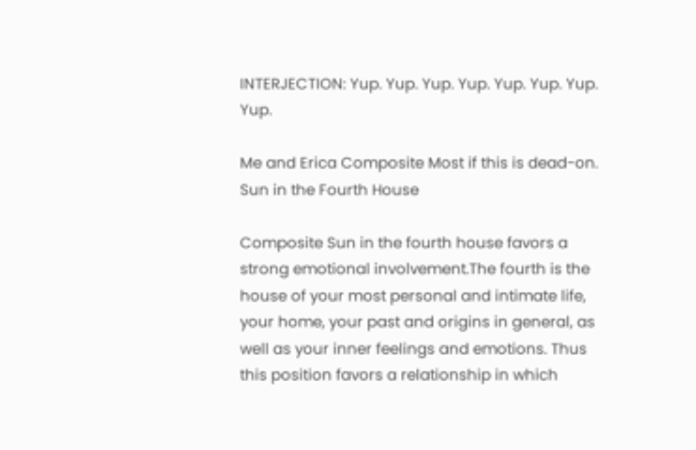INTERJECTION: Yup. Yup. Yup. Yup. Yup. Yup. Yup. Yup.

Me and Erica Composite Most if this is dead-on.
Sun in the Fourth House

Composite Sun in the fourth house favors a strong emotional involvement.The fourth is the house of your most personal and intimate life, your home, your past and origins in general, as well as your inner feelings and emotions. Thus this position favors a relationship in which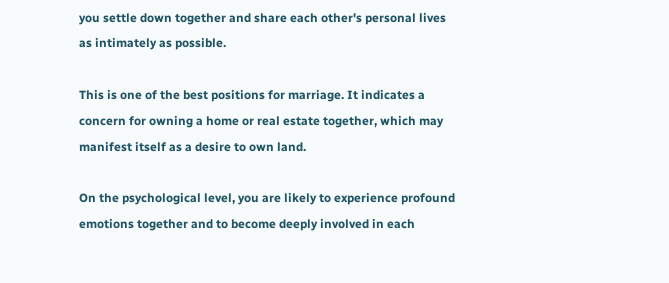you settle down together and share each other's personal lives as intimately as possible.

This is one of the best positions for marriage. It indicates a concern for owning a home or real estate together, which may manifest itself as a desire to own land.

On the psychological level, you are likely to experience profound emotions together and to become deeply involved in each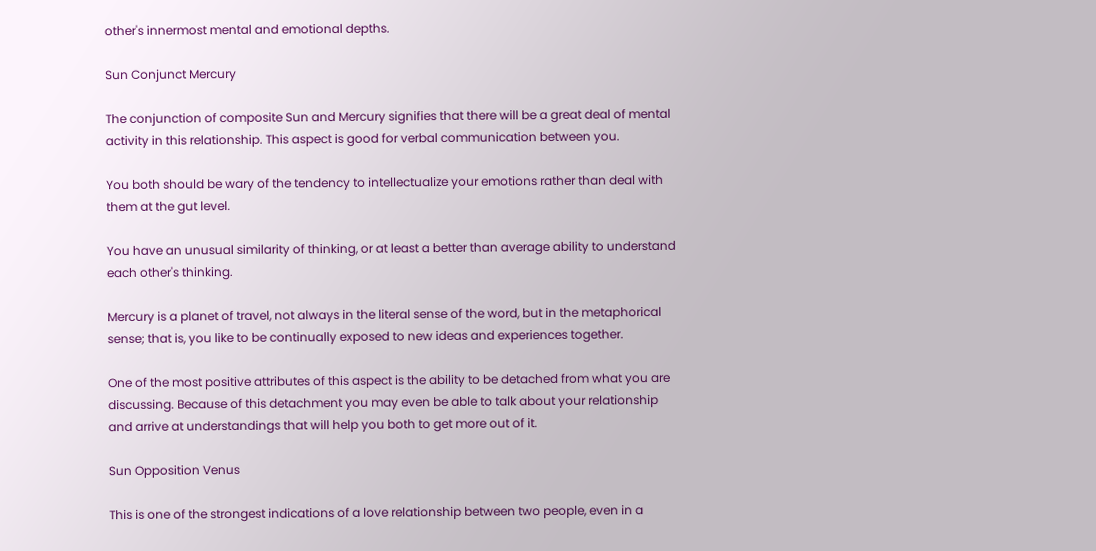other's innermost mental and emotional depths.

Sun Conjunct Mercury

The conjunction of composite Sun and Mercury signifies that there will be a great deal of mental activity in this relationship. This aspect is good for verbal communication between you.

You both should be wary of the tendency to intellectualize your emotions rather than deal with them at the gut level.

You have an unusual similarity of thinking, or at least a better than average ability to understand each other's thinking.

Mercury is a planet of travel, not always in the literal sense of the word, but in the metaphorical sense; that is, you like to be continually exposed to new ideas and experiences together.

One of the most positive attributes of this aspect is the ability to be detached from what you are discussing. Because of this detachment you may even be able to talk about your relationship and arrive at understandings that will help you both to get more out of it.

Sun Opposition Venus

This is one of the strongest indications of a love relationship between two people, even in a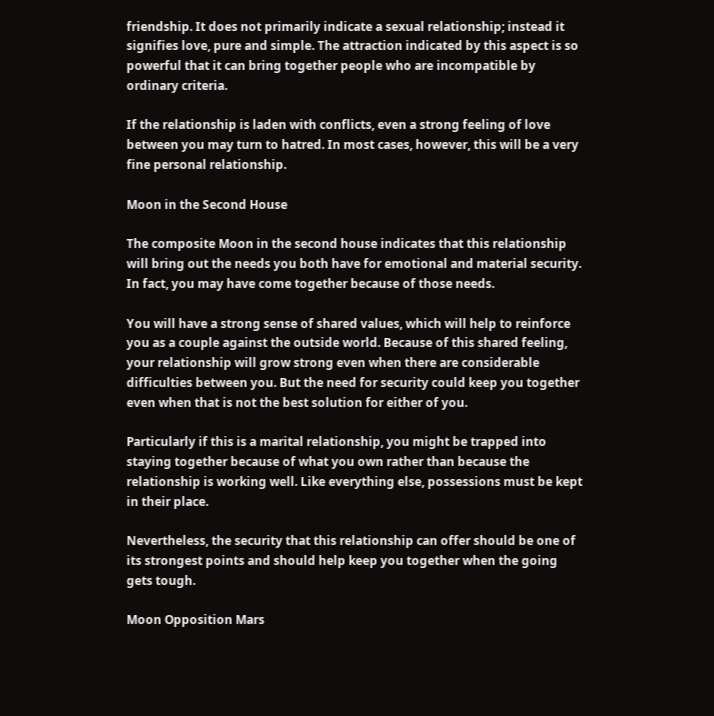friendship. It does not primarily indicate a sexual relationship; instead it signifies love, pure and simple. The attraction indicated by this aspect is so powerful that it can bring together people who are incompatible by ordinary criteria.

If the relationship is laden with conflicts, even a strong feeling of love between you may turn to hatred. In most cases, however, this will be a very fine personal relationship.

Moon in the Second House

The composite Moon in the second house indicates that this relationship will bring out the needs you both have for emotional and material security. In fact, you may have come together because of those needs.

You will have a strong sense of shared values, which will help to reinforce you as a couple against the outside world. Because of this shared feeling, your relationship will grow strong even when there are considerable difficulties between you. But the need for security could keep you together even when that is not the best solution for either of you.

Particularly if this is a marital relationship, you might be trapped into staying together because of what you own rather than because the relationship is working well. Like everything else, possessions must be kept in their place.

Nevertheless, the security that this relationship can offer should be one of its strongest points and should help keep you together when the going gets tough.

Moon Opposition Mars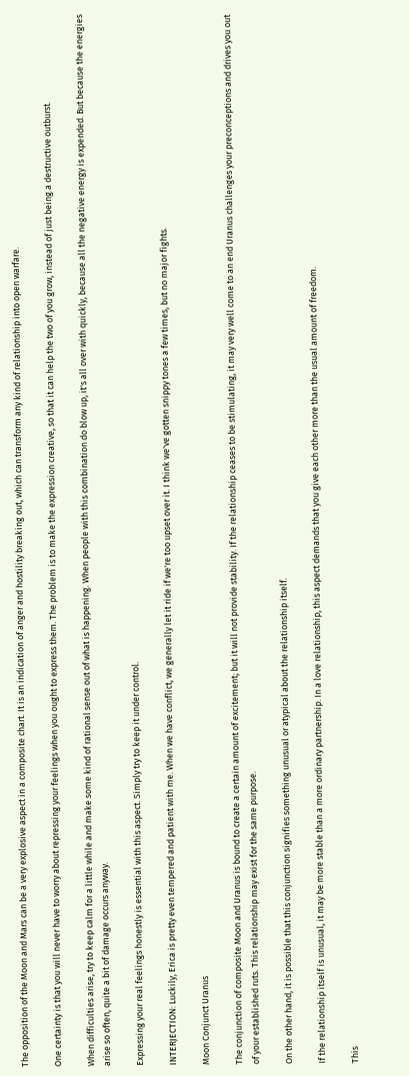The opposition of the Moon and Mars can be a very explosive aspect in a composite chart. It is an indication of anger and hostility breaking out, which can transform any kind of relationship into open warfare.

One certainty is that you will never have to worry about repressing your feelings when you ought to express them. The problem is to make the expression creative, so that it can help the two of you grow, instead of just being a destructive outburst.

When difficulties arise, try to keep calm for a little while and make some kind of rational sense out of what is happening. When people with this combination do blow up, it's all over with quickly, because all the negative energy is expended. But because the energies arise so often, quite a bit of damage occurs anyway.

Expressing your real feelings honestly is essential with this aspect. Simply try to keep it under control.

INTERJECTION: Luckily, Erica is pretty even tempered and patient with me. When we have conflict, we generally let it ride if we're too upset over it. I think we've gotten snippy tones a few times, but no major fights.

Moon Conjunct Uranus

The conjunction of composite Moon and Uranus is bound to create a certain amount of excitement; but it will not provide stability. If the relationship ceases to be stimulating, it may very well come to an end Uranus challenges your preconceptions and drives you out of your established ruts. This relationship may exist for the same purpose.

On the other hand, it is possible that this conjunction signifies something unusual or atypical about the relationship itself.

If the relationship itself is unusual, it may be more stable than a more ordinary partnership. In a love relationship, this aspect demands that you give each other more than the usual amount of freedom.

This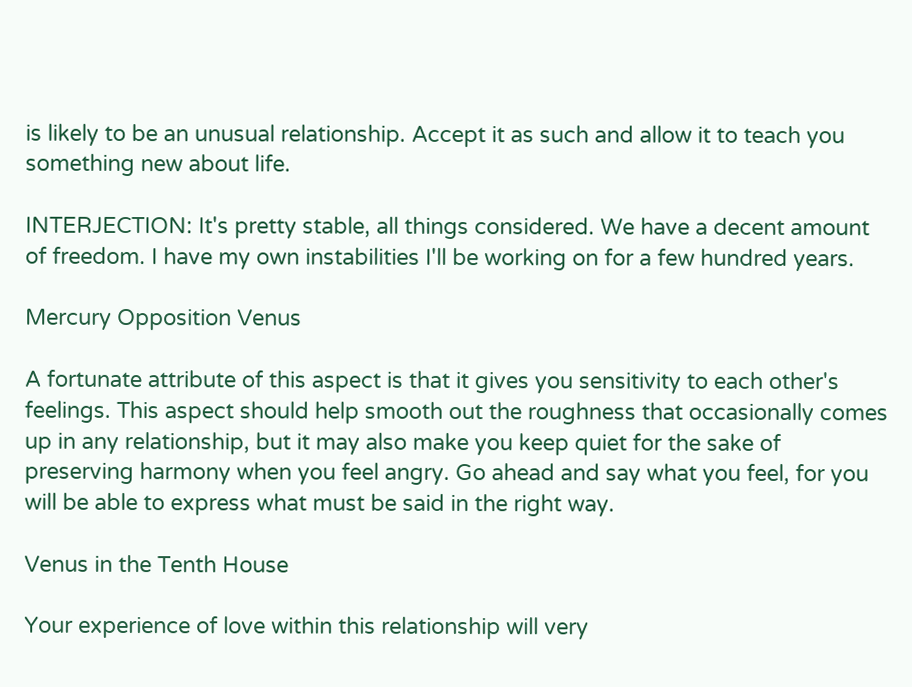is likely to be an unusual relationship. Accept it as such and allow it to teach you something new about life.

INTERJECTION: It's pretty stable, all things considered. We have a decent amount of freedom. I have my own instabilities I'll be working on for a few hundred years.

Mercury Opposition Venus

A fortunate attribute of this aspect is that it gives you sensitivity to each other's feelings. This aspect should help smooth out the roughness that occasionally comes up in any relationship, but it may also make you keep quiet for the sake of preserving harmony when you feel angry. Go ahead and say what you feel, for you will be able to express what must be said in the right way.

Venus in the Tenth House

Your experience of love within this relationship will very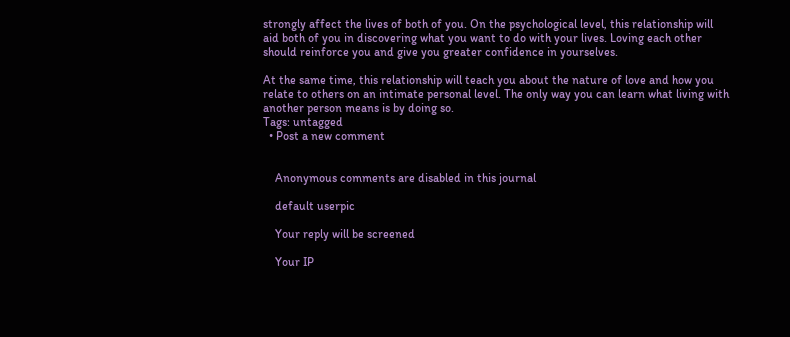strongly affect the lives of both of you. On the psychological level, this relationship will aid both of you in discovering what you want to do with your lives. Loving each other should reinforce you and give you greater confidence in yourselves.

At the same time, this relationship will teach you about the nature of love and how you relate to others on an intimate personal level. The only way you can learn what living with another person means is by doing so.
Tags: untagged
  • Post a new comment


    Anonymous comments are disabled in this journal

    default userpic

    Your reply will be screened

    Your IP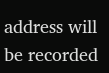address will be recorded